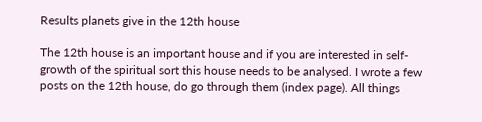Results planets give in the 12th house

The 12th house is an important house and if you are interested in self-growth of the spiritual sort this house needs to be analysed. I wrote a few posts on the 12th house, do go through them (index page). All things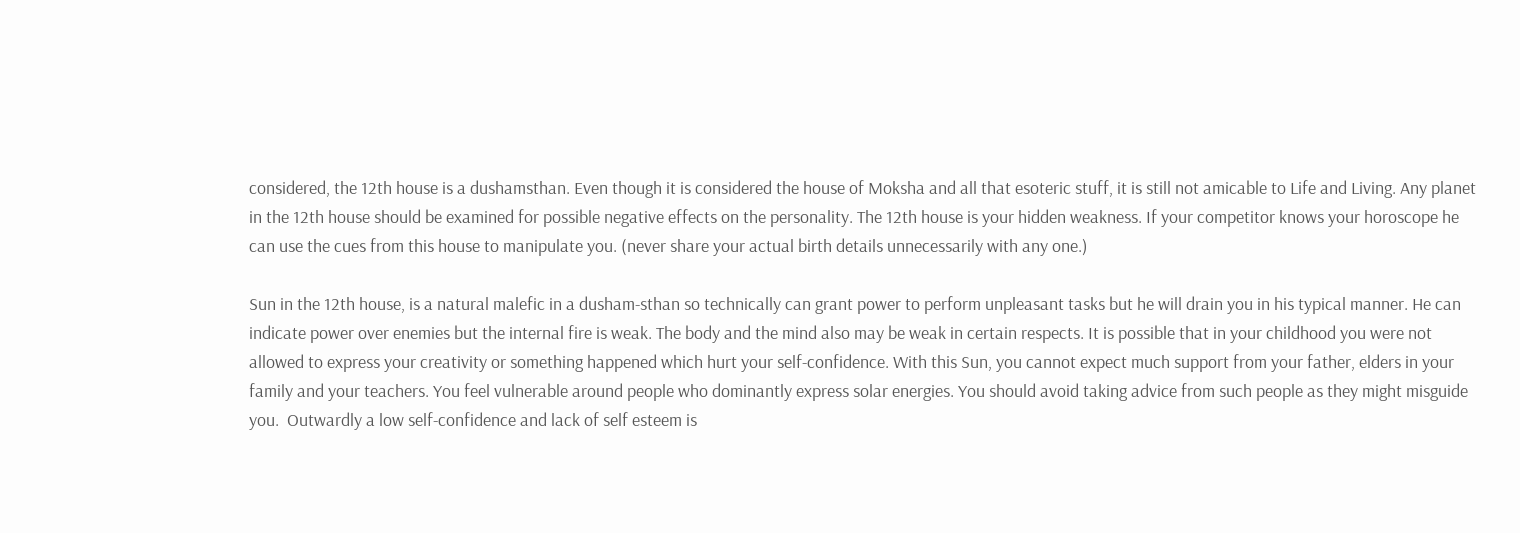considered, the 12th house is a dushamsthan. Even though it is considered the house of Moksha and all that esoteric stuff, it is still not amicable to Life and Living. Any planet in the 12th house should be examined for possible negative effects on the personality. The 12th house is your hidden weakness. If your competitor knows your horoscope he can use the cues from this house to manipulate you. (never share your actual birth details unnecessarily with any one.)

Sun in the 12th house, is a natural malefic in a dusham-sthan so technically can grant power to perform unpleasant tasks but he will drain you in his typical manner. He can indicate power over enemies but the internal fire is weak. The body and the mind also may be weak in certain respects. It is possible that in your childhood you were not allowed to express your creativity or something happened which hurt your self-confidence. With this Sun, you cannot expect much support from your father, elders in your family and your teachers. You feel vulnerable around people who dominantly express solar energies. You should avoid taking advice from such people as they might misguide you.  Outwardly a low self-confidence and lack of self esteem is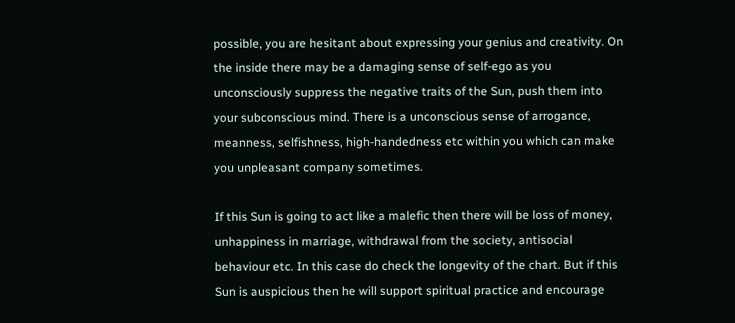possible, you are hesitant about expressing your genius and creativity. On the inside there may be a damaging sense of self-ego as you unconsciously suppress the negative traits of the Sun, push them into your subconscious mind. There is a unconscious sense of arrogance, meanness, selfishness, high-handedness etc within you which can make you unpleasant company sometimes.

If this Sun is going to act like a malefic then there will be loss of money, unhappiness in marriage, withdrawal from the society, antisocial behaviour etc. In this case do check the longevity of the chart. But if this Sun is auspicious then he will support spiritual practice and encourage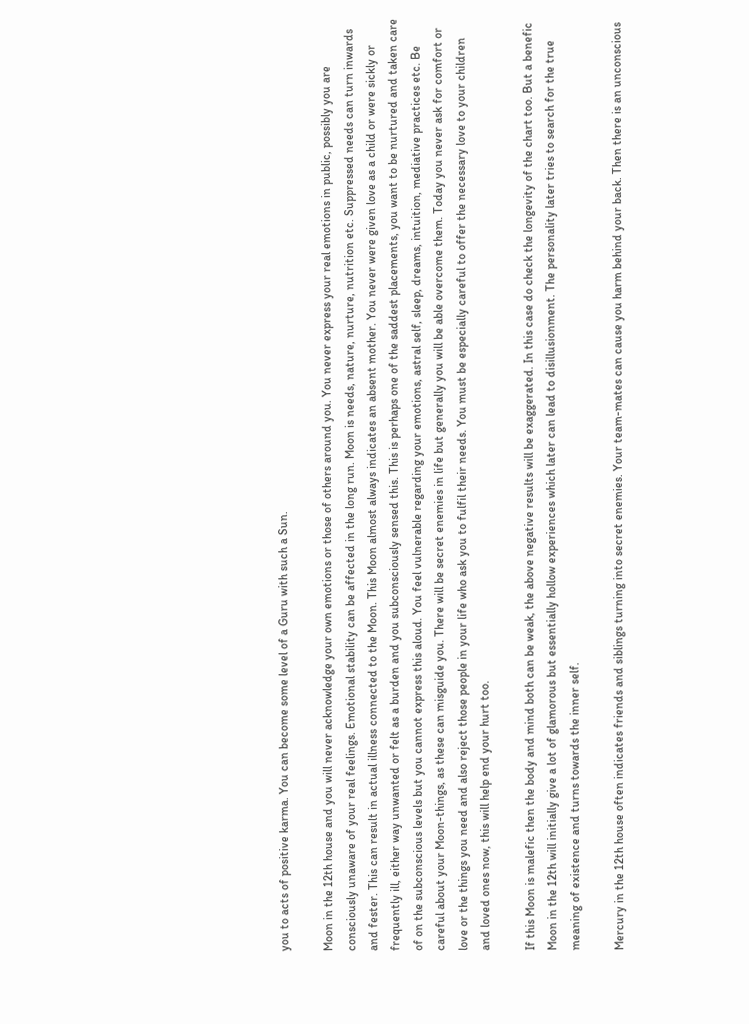you to acts of positive karma. You can become some level of a Guru with such a Sun.

Moon in the 12th house and you will never acknowledge your own emotions or those of others around you. You never express your real emotions in public, possibly you are consciously unaware of your real feelings. Emotional stability can be affected in the long run. Moon is needs, nature, nurture, nutrition etc. Suppressed needs can turn inwards and fester. This can result in actual illness connected to the Moon. This Moon almost always indicates an absent mother. You never were given love as a child or were sickly or frequently ill, either way unwanted or felt as a burden and you subconsciously sensed this. This is perhaps one of the saddest placements, you want to be nurtured and taken care of on the subconscious levels but you cannot express this aloud. You feel vulnerable regarding your emotions, astral self, sleep, dreams, intuition, mediative practices etc. Be careful about your Moon-things, as these can misguide you. There will be secret enemies in life but generally you will be able overcome them. Today you never ask for comfort or love or the things you need and also reject those people in your life who ask you to fulfil their needs. You must be especially careful to offer the necessary love to your children and loved ones now, this will help end your hurt too.

If this Moon is malefic then the body and mind both can be weak, the above negative results will be exaggerated. In this case do check the longevity of the chart too. But a benefic Moon in the 12th will initially give a lot of glamorous but essentially hollow experiences which later can lead to disillusionment. The personality later tries to search for the true meaning of existence and turns towards the inner self.

Mercury in the 12th house often indicates friends and siblings turning into secret enemies. Your team-mates can cause you harm behind your back. Then there is an unconscious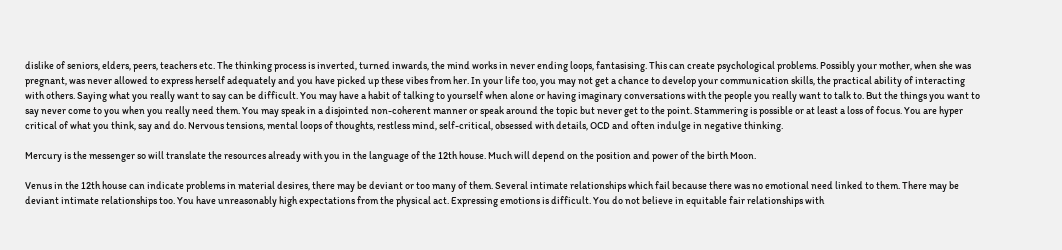dislike of seniors, elders, peers, teachers etc. The thinking process is inverted, turned inwards, the mind works in never ending loops, fantasising. This can create psychological problems. Possibly your mother, when she was pregnant, was never allowed to express herself adequately and you have picked up these vibes from her. In your life too, you may not get a chance to develop your communication skills, the practical ability of interacting with others. Saying what you really want to say can be difficult. You may have a habit of talking to yourself when alone or having imaginary conversations with the people you really want to talk to. But the things you want to say never come to you when you really need them. You may speak in a disjointed non-coherent manner or speak around the topic but never get to the point. Stammering is possible or at least a loss of focus. You are hyper critical of what you think, say and do. Nervous tensions, mental loops of thoughts, restless mind, self-critical, obsessed with details, OCD and often indulge in negative thinking.

Mercury is the messenger so will translate the resources already with you in the language of the 12th house. Much will depend on the position and power of the birth Moon.

Venus in the 12th house can indicate problems in material desires, there may be deviant or too many of them. Several intimate relationships which fail because there was no emotional need linked to them. There may be deviant intimate relationships too. You have unreasonably high expectations from the physical act. Expressing emotions is difficult. You do not believe in equitable fair relationships with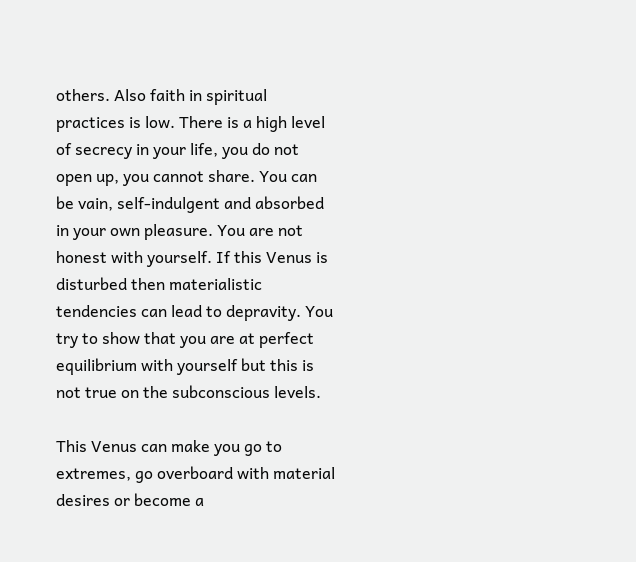others. Also faith in spiritual practices is low. There is a high level of secrecy in your life, you do not open up, you cannot share. You can be vain, self-indulgent and absorbed in your own pleasure. You are not honest with yourself. If this Venus is disturbed then materialistic tendencies can lead to depravity. You try to show that you are at perfect equilibrium with yourself but this is not true on the subconscious levels.

This Venus can make you go to extremes, go overboard with material desires or become a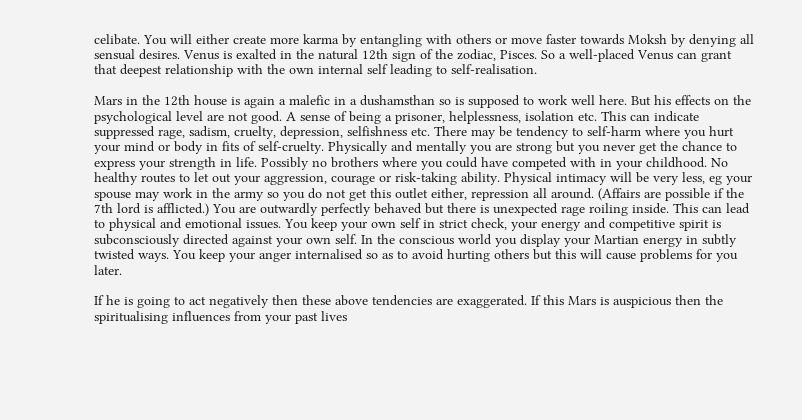celibate. You will either create more karma by entangling with others or move faster towards Moksh by denying all sensual desires. Venus is exalted in the natural 12th sign of the zodiac, Pisces. So a well-placed Venus can grant that deepest relationship with the own internal self leading to self-realisation.

Mars in the 12th house is again a malefic in a dushamsthan so is supposed to work well here. But his effects on the psychological level are not good. A sense of being a prisoner, helplessness, isolation etc. This can indicate suppressed rage, sadism, cruelty, depression, selfishness etc. There may be tendency to self-harm where you hurt your mind or body in fits of self-cruelty. Physically and mentally you are strong but you never get the chance to express your strength in life. Possibly no brothers where you could have competed with in your childhood. No healthy routes to let out your aggression, courage or risk-taking ability. Physical intimacy will be very less, eg your spouse may work in the army so you do not get this outlet either, repression all around. (Affairs are possible if the 7th lord is afflicted.) You are outwardly perfectly behaved but there is unexpected rage roiling inside. This can lead to physical and emotional issues. You keep your own self in strict check, your energy and competitive spirit is subconsciously directed against your own self. In the conscious world you display your Martian energy in subtly twisted ways. You keep your anger internalised so as to avoid hurting others but this will cause problems for you later.

If he is going to act negatively then these above tendencies are exaggerated. If this Mars is auspicious then the spiritualising influences from your past lives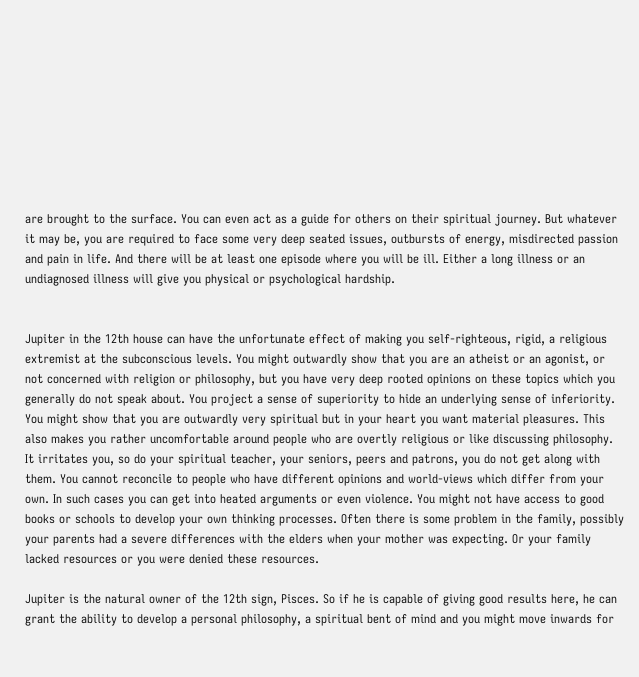are brought to the surface. You can even act as a guide for others on their spiritual journey. But whatever it may be, you are required to face some very deep seated issues, outbursts of energy, misdirected passion and pain in life. And there will be at least one episode where you will be ill. Either a long illness or an undiagnosed illness will give you physical or psychological hardship.


Jupiter in the 12th house can have the unfortunate effect of making you self-righteous, rigid, a religious extremist at the subconscious levels. You might outwardly show that you are an atheist or an agonist, or not concerned with religion or philosophy, but you have very deep rooted opinions on these topics which you generally do not speak about. You project a sense of superiority to hide an underlying sense of inferiority. You might show that you are outwardly very spiritual but in your heart you want material pleasures. This also makes you rather uncomfortable around people who are overtly religious or like discussing philosophy. It irritates you, so do your spiritual teacher, your seniors, peers and patrons, you do not get along with them. You cannot reconcile to people who have different opinions and world-views which differ from your own. In such cases you can get into heated arguments or even violence. You might not have access to good books or schools to develop your own thinking processes. Often there is some problem in the family, possibly your parents had a severe differences with the elders when your mother was expecting. Or your family lacked resources or you were denied these resources.

Jupiter is the natural owner of the 12th sign, Pisces. So if he is capable of giving good results here, he can grant the ability to develop a personal philosophy, a spiritual bent of mind and you might move inwards for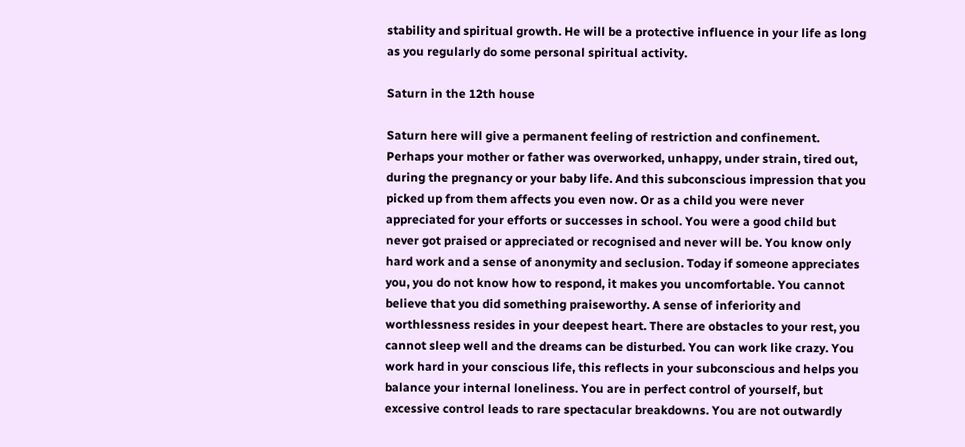stability and spiritual growth. He will be a protective influence in your life as long as you regularly do some personal spiritual activity.

Saturn in the 12th house

Saturn here will give a permanent feeling of restriction and confinement. Perhaps your mother or father was overworked, unhappy, under strain, tired out, during the pregnancy or your baby life. And this subconscious impression that you picked up from them affects you even now. Or as a child you were never appreciated for your efforts or successes in school. You were a good child but never got praised or appreciated or recognised and never will be. You know only hard work and a sense of anonymity and seclusion. Today if someone appreciates you, you do not know how to respond, it makes you uncomfortable. You cannot believe that you did something praiseworthy. A sense of inferiority and worthlessness resides in your deepest heart. There are obstacles to your rest, you cannot sleep well and the dreams can be disturbed. You can work like crazy. You work hard in your conscious life, this reflects in your subconscious and helps you balance your internal loneliness. You are in perfect control of yourself, but excessive control leads to rare spectacular breakdowns. You are not outwardly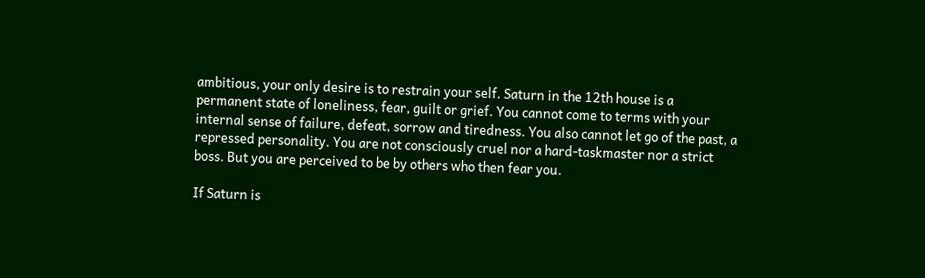ambitious, your only desire is to restrain your self. Saturn in the 12th house is a permanent state of loneliness, fear, guilt or grief. You cannot come to terms with your internal sense of failure, defeat, sorrow and tiredness. You also cannot let go of the past, a repressed personality. You are not consciously cruel nor a hard-taskmaster nor a strict boss. But you are perceived to be by others who then fear you.

If Saturn is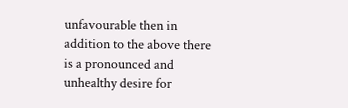unfavourable then in addition to the above there is a pronounced and unhealthy desire for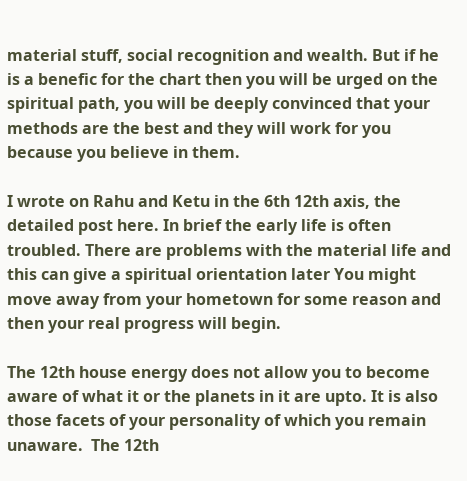material stuff, social recognition and wealth. But if he is a benefic for the chart then you will be urged on the spiritual path, you will be deeply convinced that your methods are the best and they will work for you because you believe in them.

I wrote on Rahu and Ketu in the 6th 12th axis, the detailed post here. In brief the early life is often troubled. There are problems with the material life and this can give a spiritual orientation later You might move away from your hometown for some reason and then your real progress will begin.

The 12th house energy does not allow you to become aware of what it or the planets in it are upto. It is also those facets of your personality of which you remain unaware.  The 12th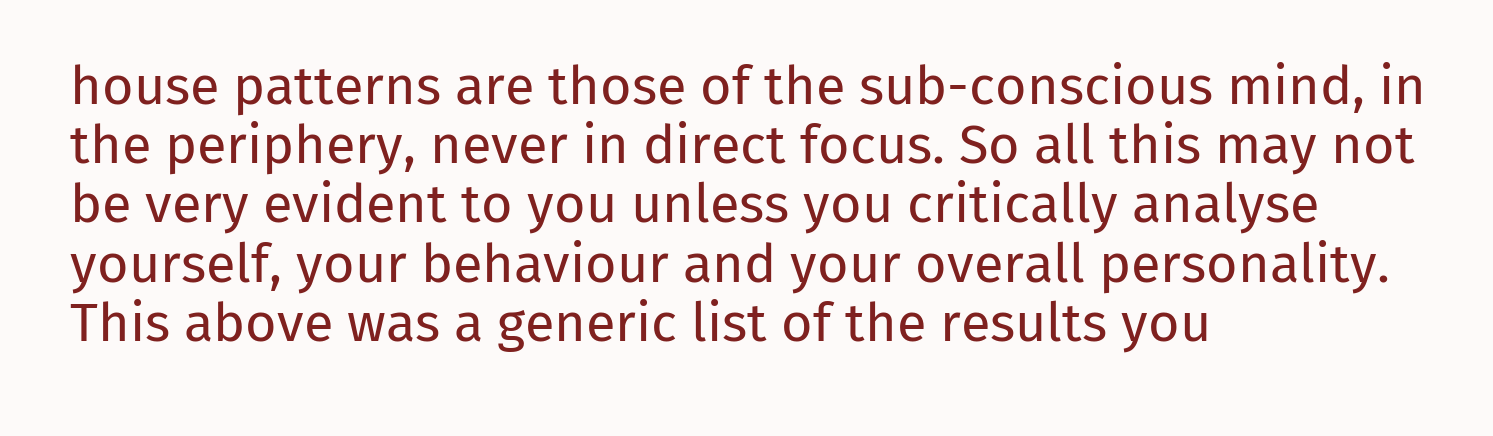house patterns are those of the sub-conscious mind, in the periphery, never in direct focus. So all this may not be very evident to you unless you critically analyse yourself, your behaviour and your overall personality. This above was a generic list of the results you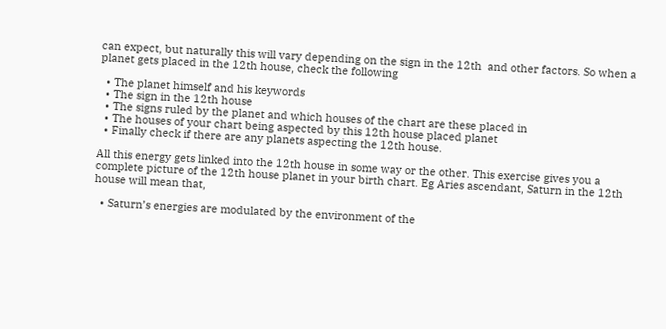can expect, but naturally this will vary depending on the sign in the 12th  and other factors. So when a planet gets placed in the 12th house, check the following

  • The planet himself and his keywords
  • The sign in the 12th house
  • The signs ruled by the planet and which houses of the chart are these placed in
  • The houses of your chart being aspected by this 12th house placed planet
  • Finally check if there are any planets aspecting the 12th house.

All this energy gets linked into the 12th house in some way or the other. This exercise gives you a complete picture of the 12th house planet in your birth chart. Eg Aries ascendant, Saturn in the 12th house will mean that,

  • Saturn’s energies are modulated by the environment of the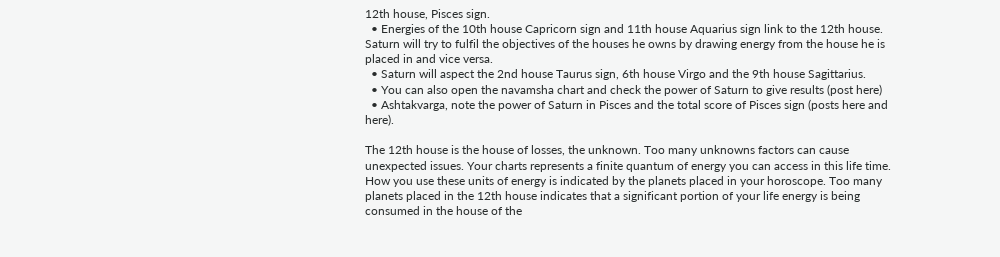12th house, Pisces sign.
  • Energies of the 10th house Capricorn sign and 11th house Aquarius sign link to the 12th house. Saturn will try to fulfil the objectives of the houses he owns by drawing energy from the house he is placed in and vice versa.
  • Saturn will aspect the 2nd house Taurus sign, 6th house Virgo and the 9th house Sagittarius.
  • You can also open the navamsha chart and check the power of Saturn to give results (post here)
  • Ashtakvarga, note the power of Saturn in Pisces and the total score of Pisces sign (posts here and here).

The 12th house is the house of losses, the unknown. Too many unknowns factors can cause unexpected issues. Your charts represents a finite quantum of energy you can access in this life time. How you use these units of energy is indicated by the planets placed in your horoscope. Too many planets placed in the 12th house indicates that a significant portion of your life energy is being consumed in the house of the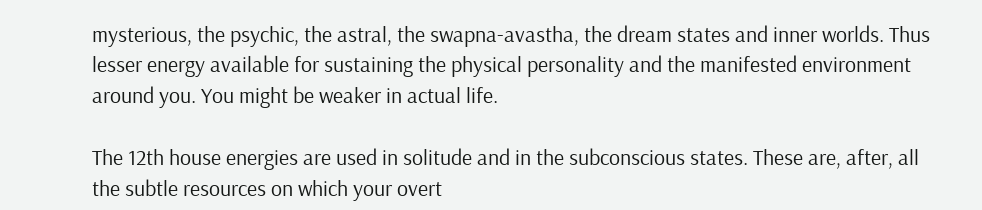mysterious, the psychic, the astral, the swapna-avastha, the dream states and inner worlds. Thus lesser energy available for sustaining the physical personality and the manifested environment around you. You might be weaker in actual life.

The 12th house energies are used in solitude and in the subconscious states. These are, after, all the subtle resources on which your overt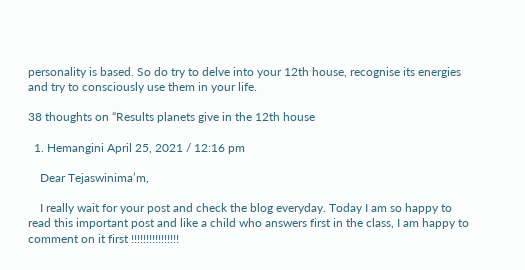personality is based. So do try to delve into your 12th house, recognise its energies and try to consciously use them in your life.

38 thoughts on “Results planets give in the 12th house

  1. Hemangini April 25, 2021 / 12:16 pm

    Dear Tejaswinima’m,

    I really wait for your post and check the blog everyday. Today I am so happy to read this important post and like a child who answers first in the class, I am happy to comment on it first !!!!!!!!!!!!!!!!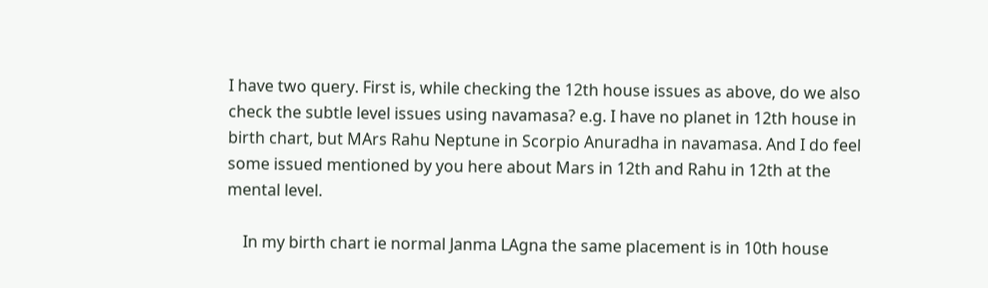I have two query. First is, while checking the 12th house issues as above, do we also check the subtle level issues using navamasa? e.g. I have no planet in 12th house in birth chart, but MArs Rahu Neptune in Scorpio Anuradha in navamasa. And I do feel some issued mentioned by you here about Mars in 12th and Rahu in 12th at the mental level.

    In my birth chart ie normal Janma LAgna the same placement is in 10th house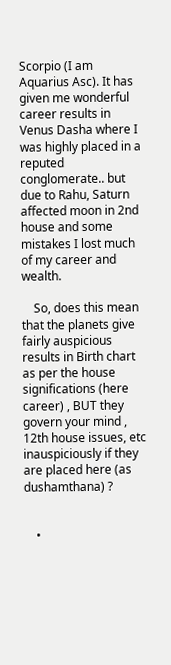Scorpio (I am Aquarius Asc). It has given me wonderful career results in Venus Dasha where I was highly placed in a reputed conglomerate.. but due to Rahu, Saturn affected moon in 2nd house and some mistakes I lost much of my career and wealth.

    So, does this mean that the planets give fairly auspicious results in Birth chart as per the house significations (here career) , BUT they govern your mind , 12th house issues, etc inauspiciously if they are placed here (as dushamthana) ?


    •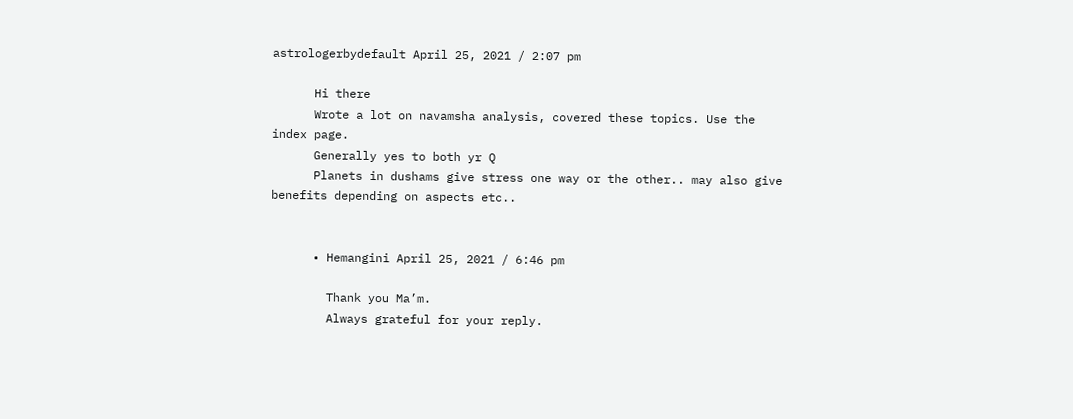astrologerbydefault April 25, 2021 / 2:07 pm

      Hi there
      Wrote a lot on navamsha analysis, covered these topics. Use the index page.
      Generally yes to both yr Q
      Planets in dushams give stress one way or the other.. may also give benefits depending on aspects etc..


      • Hemangini April 25, 2021 / 6:46 pm

        Thank you Ma’m.
        Always grateful for your reply.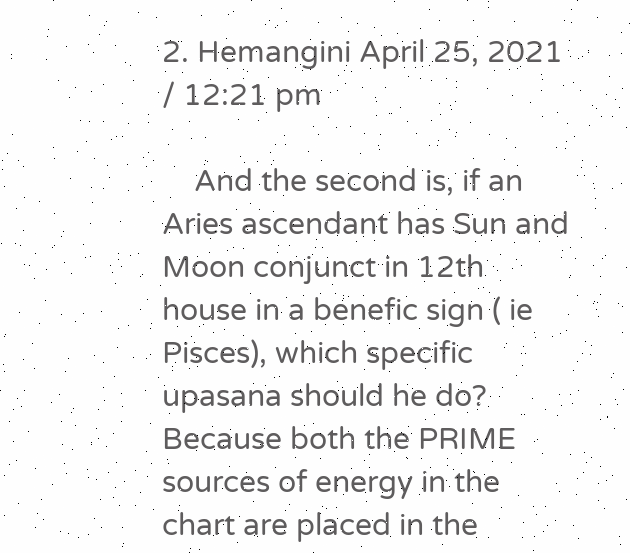2. Hemangini April 25, 2021 / 12:21 pm

    And the second is, if an Aries ascendant has Sun and Moon conjunct in 12th house in a benefic sign ( ie Pisces), which specific upasana should he do? Because both the PRIME sources of energy in the chart are placed in the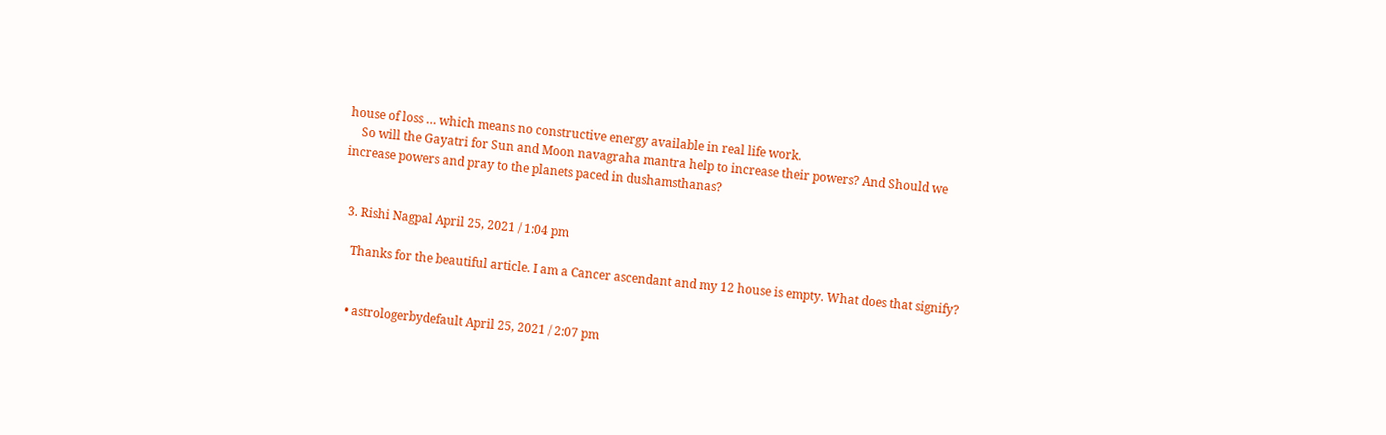house of loss … which means no constructive energy available in real life work.
    So will the Gayatri for Sun and Moon navagraha mantra help to increase their powers? And Should we increase powers and pray to the planets paced in dushamsthanas?


  3. Rishi Nagpal April 25, 2021 / 1:04 pm

    Thanks for the beautiful article. I am a Cancer ascendant and my 12 house is empty. What does that signify?


    • astrologerbydefault April 25, 2021 / 2:07 pm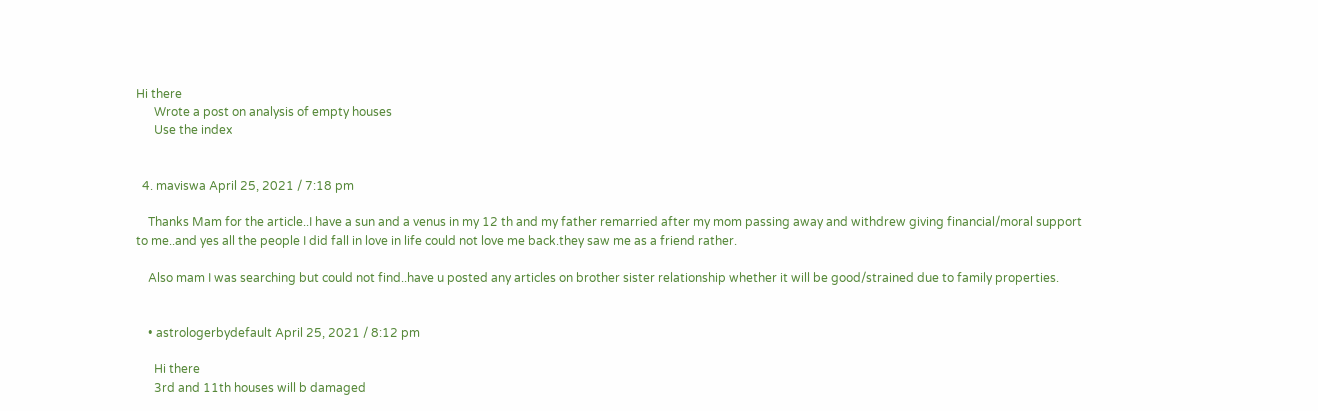Hi there
      Wrote a post on analysis of empty houses
      Use the index


  4. maviswa April 25, 2021 / 7:18 pm

    Thanks Mam for the article..I have a sun and a venus in my 12 th and my father remarried after my mom passing away and withdrew giving financial/moral support to me..and yes all the people I did fall in love in life could not love me back.they saw me as a friend rather.

    Also mam I was searching but could not find..have u posted any articles on brother sister relationship whether it will be good/strained due to family properties.


    • astrologerbydefault April 25, 2021 / 8:12 pm

      Hi there
      3rd and 11th houses will b damaged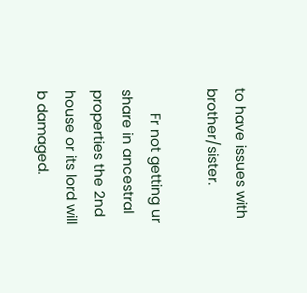to have issues with brother/sister.

      Fr not getting ur share in ancestral properties the 2nd house or its lord will b damaged.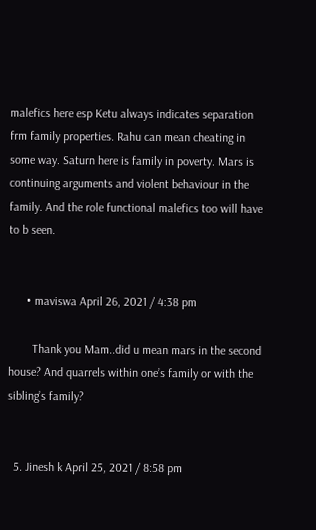malefics here esp Ketu always indicates separation frm family properties. Rahu can mean cheating in some way. Saturn here is family in poverty. Mars is continuing arguments and violent behaviour in the family. And the role functional malefics too will have to b seen.


      • maviswa April 26, 2021 / 4:38 pm

        Thank you Mam..did u mean mars in the second house? And quarrels within one’s family or with the sibling’s family?


  5. Jinesh k April 25, 2021 / 8:58 pm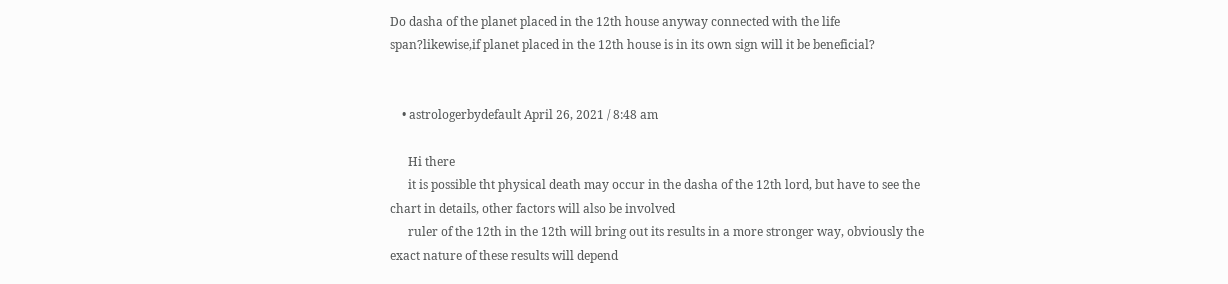Do dasha of the planet placed in the 12th house anyway connected with the life span?likewise,if planet placed in the 12th house is in its own sign will it be beneficial?


    • astrologerbydefault April 26, 2021 / 8:48 am

      Hi there
      it is possible tht physical death may occur in the dasha of the 12th lord, but have to see the chart in details, other factors will also be involved
      ruler of the 12th in the 12th will bring out its results in a more stronger way, obviously the exact nature of these results will depend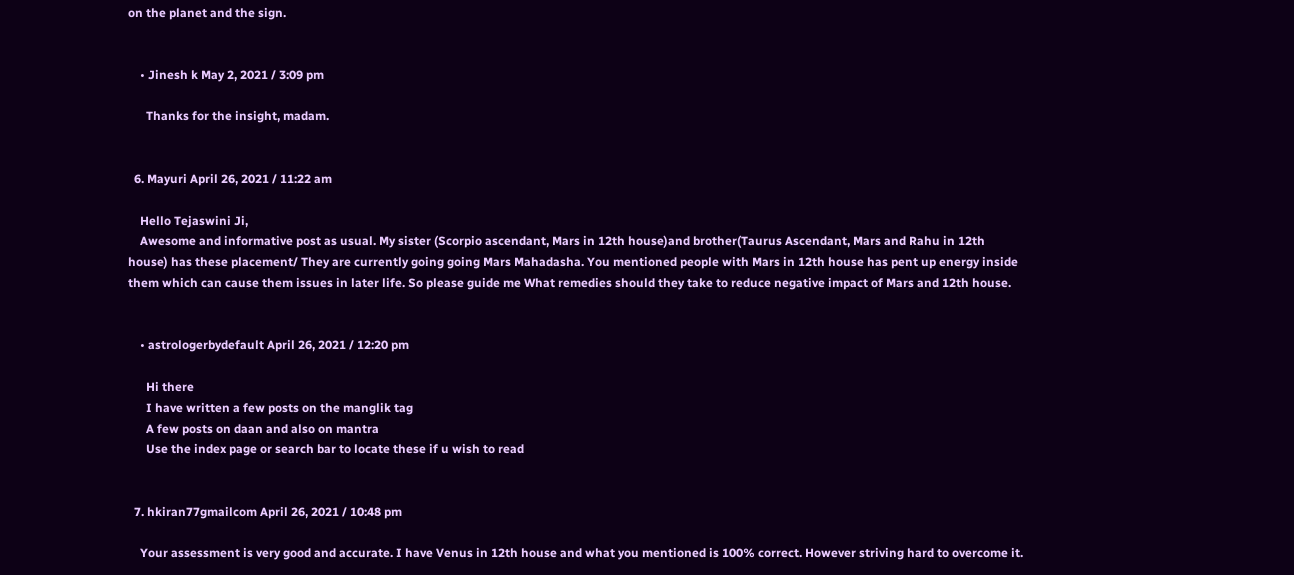on the planet and the sign.


    • Jinesh k May 2, 2021 / 3:09 pm

      Thanks for the insight, madam.


  6. Mayuri April 26, 2021 / 11:22 am

    Hello Tejaswini Ji,
    Awesome and informative post as usual. My sister (Scorpio ascendant, Mars in 12th house)and brother(Taurus Ascendant, Mars and Rahu in 12th house) has these placement/ They are currently going going Mars Mahadasha. You mentioned people with Mars in 12th house has pent up energy inside them which can cause them issues in later life. So please guide me What remedies should they take to reduce negative impact of Mars and 12th house.


    • astrologerbydefault April 26, 2021 / 12:20 pm

      Hi there
      I have written a few posts on the manglik tag
      A few posts on daan and also on mantra
      Use the index page or search bar to locate these if u wish to read


  7. hkiran77gmailcom April 26, 2021 / 10:48 pm

    Your assessment is very good and accurate. I have Venus in 12th house and what you mentioned is 100% correct. However striving hard to overcome it.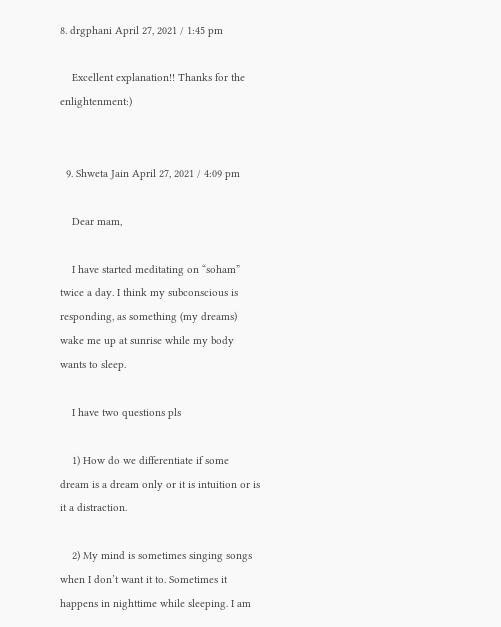8. drgphani April 27, 2021 / 1:45 pm

    Excellent explanation!! Thanks for the enlightenment:)


  9. Shweta Jain April 27, 2021 / 4:09 pm

    Dear mam,

    I have started meditating on “soham” twice a day. I think my subconscious is responding, as something (my dreams) wake me up at sunrise while my body wants to sleep.

    I have two questions pls

    1) How do we differentiate if some dream is a dream only or it is intuition or is it a distraction.

    2) My mind is sometimes singing songs when I don’t want it to. Sometimes it happens in nighttime while sleeping. I am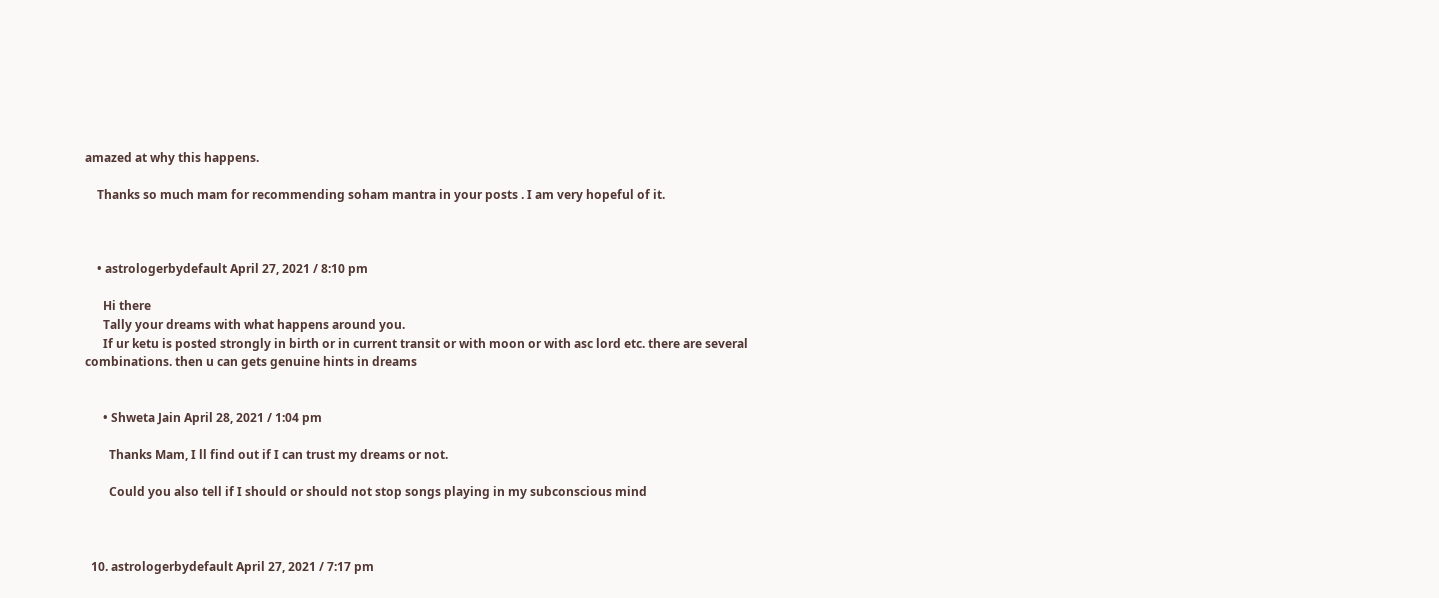amazed at why this happens.

    Thanks so much mam for recommending soham mantra in your posts . I am very hopeful of it.



    • astrologerbydefault April 27, 2021 / 8:10 pm

      Hi there
      Tally your dreams with what happens around you.
      If ur ketu is posted strongly in birth or in current transit or with moon or with asc lord etc. there are several combinations. then u can gets genuine hints in dreams


      • Shweta Jain April 28, 2021 / 1:04 pm

        Thanks Mam, I ll find out if I can trust my dreams or not.

        Could you also tell if I should or should not stop songs playing in my subconscious mind



  10. astrologerbydefault April 27, 2021 / 7:17 pm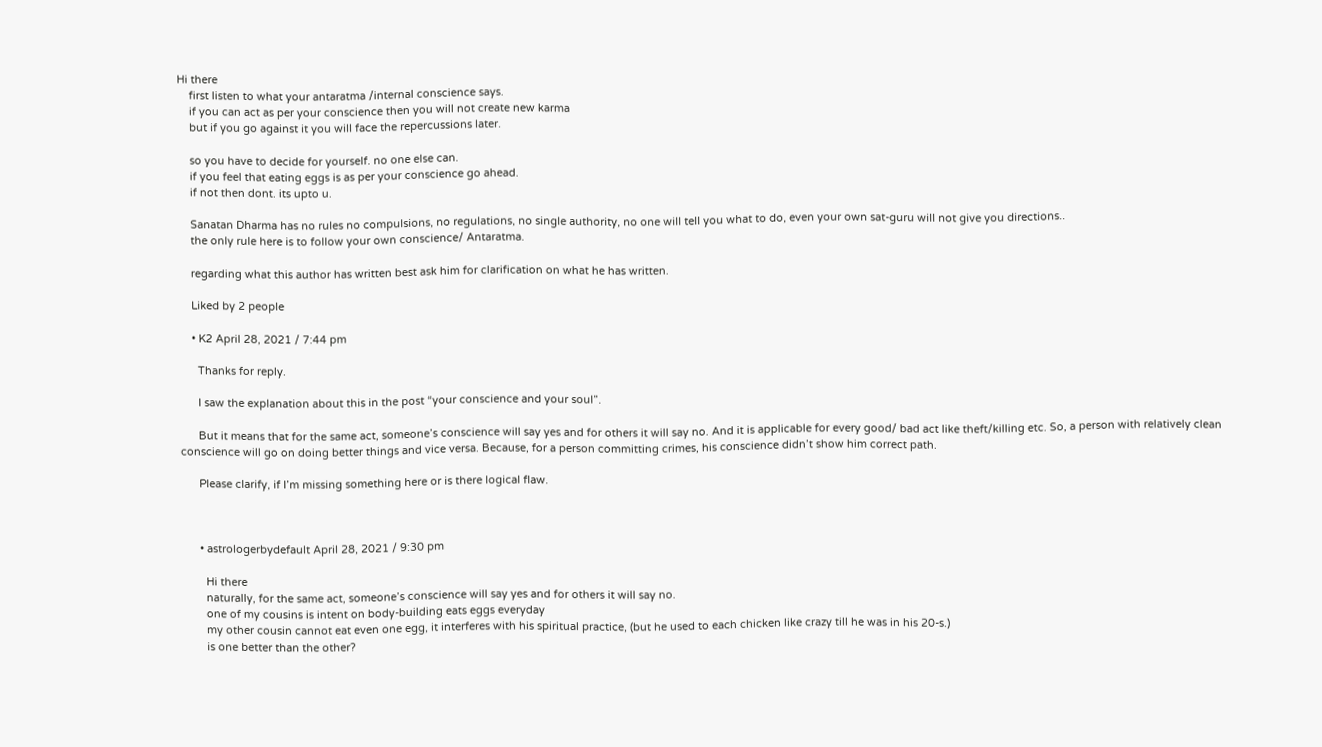Hi there
    first listen to what your antaratma /internal conscience says.
    if you can act as per your conscience then you will not create new karma
    but if you go against it you will face the repercussions later.

    so you have to decide for yourself. no one else can.
    if you feel that eating eggs is as per your conscience go ahead.
    if not then dont. its upto u.

    Sanatan Dharma has no rules no compulsions, no regulations, no single authority, no one will tell you what to do, even your own sat-guru will not give you directions..
    the only rule here is to follow your own conscience/ Antaratma.

    regarding what this author has written best ask him for clarification on what he has written.

    Liked by 2 people

    • K2 April 28, 2021 / 7:44 pm

      Thanks for reply.

      I saw the explanation about this in the post “your conscience and your soul”.

      But it means that for the same act, someone’s conscience will say yes and for others it will say no. And it is applicable for every good/ bad act like theft/killing etc. So, a person with relatively clean conscience will go on doing better things and vice versa. Because, for a person committing crimes, his conscience didn’t show him correct path.

      Please clarify, if I’m missing something here or is there logical flaw.



      • astrologerbydefault April 28, 2021 / 9:30 pm

        Hi there
        naturally, for the same act, someone’s conscience will say yes and for others it will say no.
        one of my cousins is intent on body-building eats eggs everyday
        my other cousin cannot eat even one egg, it interferes with his spiritual practice, (but he used to each chicken like crazy till he was in his 20-s.)
        is one better than the other?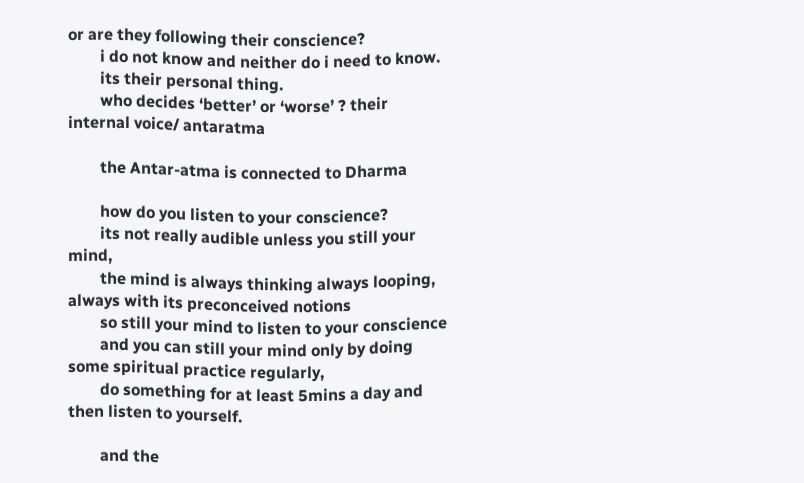or are they following their conscience?
        i do not know and neither do i need to know.
        its their personal thing.
        who decides ‘better’ or ‘worse’ ? their internal voice/ antaratma

        the Antar-atma is connected to Dharma

        how do you listen to your conscience?
        its not really audible unless you still your mind,
        the mind is always thinking always looping, always with its preconceived notions
        so still your mind to listen to your conscience
        and you can still your mind only by doing some spiritual practice regularly,
        do something for at least 5mins a day and then listen to yourself.

        and the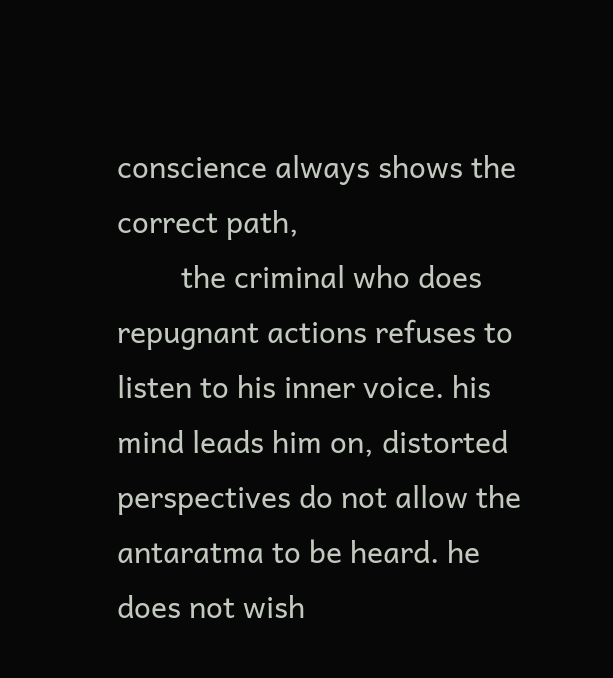conscience always shows the correct path,
        the criminal who does repugnant actions refuses to listen to his inner voice. his mind leads him on, distorted perspectives do not allow the antaratma to be heard. he does not wish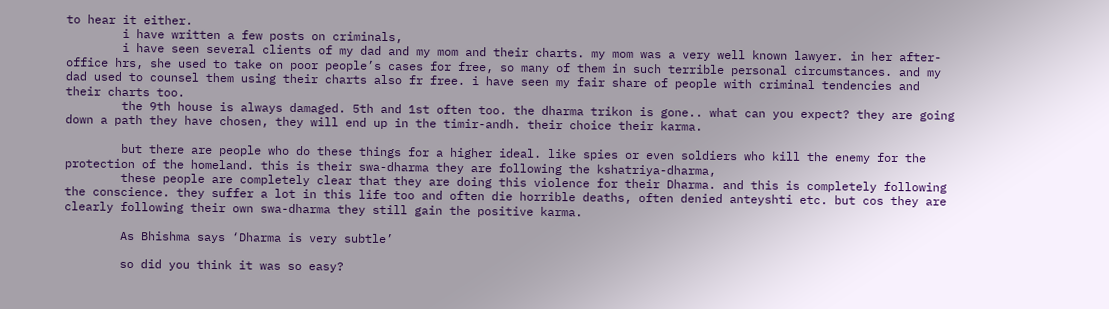to hear it either.
        i have written a few posts on criminals,
        i have seen several clients of my dad and my mom and their charts. my mom was a very well known lawyer. in her after-office hrs, she used to take on poor people’s cases for free, so many of them in such terrible personal circumstances. and my dad used to counsel them using their charts also fr free. i have seen my fair share of people with criminal tendencies and their charts too.
        the 9th house is always damaged. 5th and 1st often too. the dharma trikon is gone.. what can you expect? they are going down a path they have chosen, they will end up in the timir-andh. their choice their karma.

        but there are people who do these things for a higher ideal. like spies or even soldiers who kill the enemy for the protection of the homeland. this is their swa-dharma they are following the kshatriya-dharma,
        these people are completely clear that they are doing this violence for their Dharma. and this is completely following the conscience. they suffer a lot in this life too and often die horrible deaths, often denied anteyshti etc. but cos they are clearly following their own swa-dharma they still gain the positive karma.

        As Bhishma says ‘Dharma is very subtle’

        so did you think it was so easy?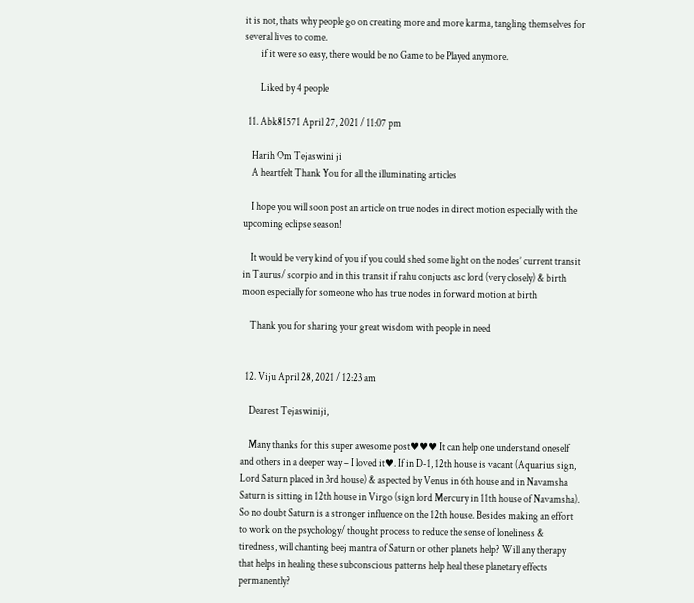it is not, thats why people go on creating more and more karma, tangling themselves for several lives to come.
        if it were so easy, there would be no Game to be Played anymore.

        Liked by 4 people

  11. Abk81571 April 27, 2021 / 11:07 pm

    Harih Om Tejaswini ji
    A heartfelt Thank You for all the illuminating articles

    I hope you will soon post an article on true nodes in direct motion especially with the upcoming eclipse season!

    It would be very kind of you if you could shed some light on the nodes’ current transit in Taurus/ scorpio and in this transit if rahu conjucts asc lord (very closely) & birth moon especially for someone who has true nodes in forward motion at birth

    Thank you for sharing your great wisdom with people in need


  12. Viju April 28, 2021 / 12:23 am

    Dearest Tejaswiniji,

    Many thanks for this super awesome post♥♥♥ It can help one understand oneself and others in a deeper way – I loved it♥. If in D-1, 12th house is vacant (Aquarius sign, Lord Saturn placed in 3rd house) & aspected by Venus in 6th house and in Navamsha Saturn is sitting in 12th house in Virgo (sign lord Mercury in 11th house of Navamsha). So no doubt Saturn is a stronger influence on the 12th house. Besides making an effort to work on the psychology/ thought process to reduce the sense of loneliness & tiredness, will chanting beej mantra of Saturn or other planets help? Will any therapy that helps in healing these subconscious patterns help heal these planetary effects permanently?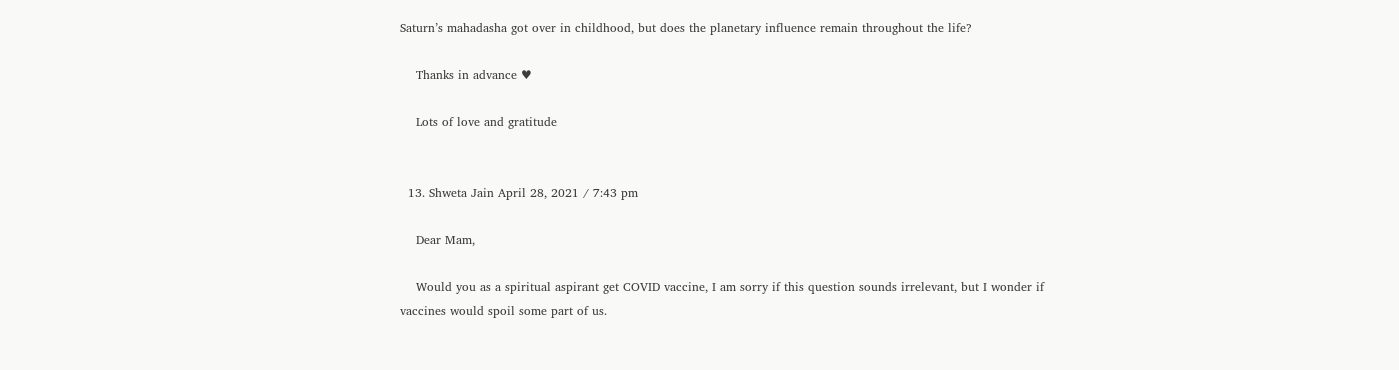Saturn’s mahadasha got over in childhood, but does the planetary influence remain throughout the life?

    Thanks in advance ♥

    Lots of love and gratitude


  13. Shweta Jain April 28, 2021 / 7:43 pm

    Dear Mam,

    Would you as a spiritual aspirant get COVID vaccine, I am sorry if this question sounds irrelevant, but I wonder if vaccines would spoil some part of us.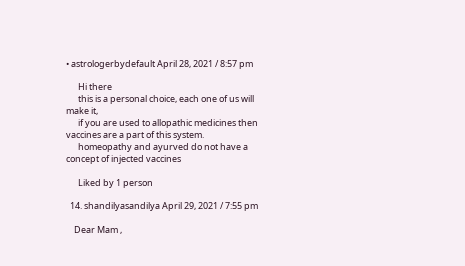• astrologerbydefault April 28, 2021 / 8:57 pm

      Hi there
      this is a personal choice, each one of us will make it,
      if you are used to allopathic medicines then vaccines are a part of this system.
      homeopathy and ayurved do not have a concept of injected vaccines

      Liked by 1 person

  14. shandilyasandilya April 29, 2021 / 7:55 pm

    Dear Mam ,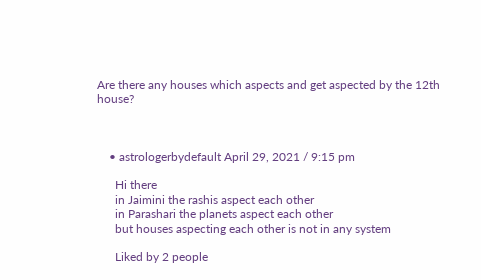Are there any houses which aspects and get aspected by the 12th house?



    • astrologerbydefault April 29, 2021 / 9:15 pm

      Hi there
      in Jaimini the rashis aspect each other
      in Parashari the planets aspect each other
      but houses aspecting each other is not in any system

      Liked by 2 people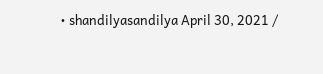• shandilyasandilya April 30, 2021 /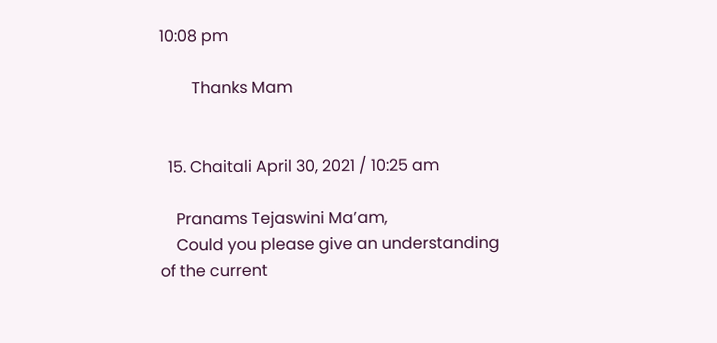10:08 pm

        Thanks Mam


  15. Chaitali April 30, 2021 / 10:25 am

    Pranams Tejaswini Ma’am,
    Could you please give an understanding of the current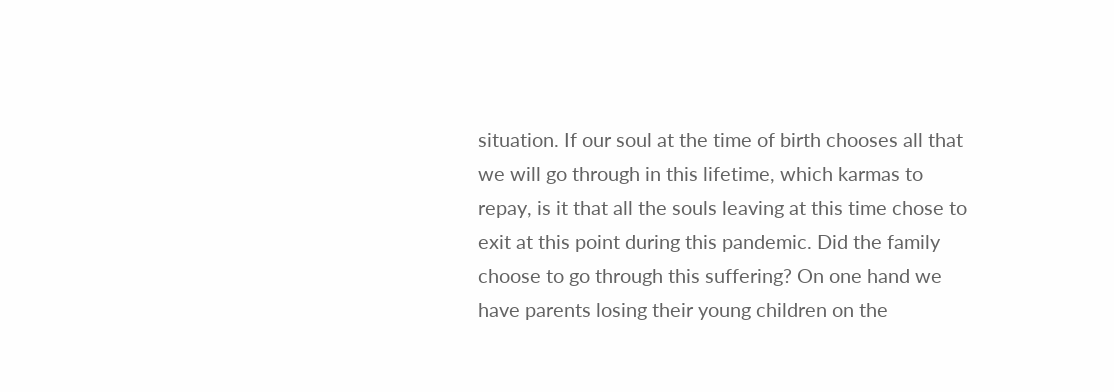situation. If our soul at the time of birth chooses all that we will go through in this lifetime, which karmas to repay, is it that all the souls leaving at this time chose to exit at this point during this pandemic. Did the family choose to go through this suffering? On one hand we have parents losing their young children on the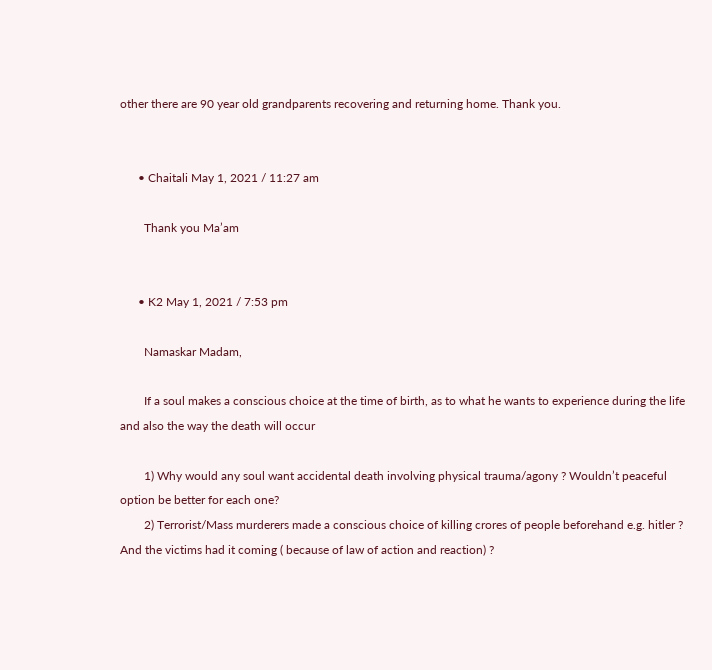other there are 90 year old grandparents recovering and returning home. Thank you.


      • Chaitali May 1, 2021 / 11:27 am

        Thank you Ma’am


      • K2 May 1, 2021 / 7:53 pm

        Namaskar Madam,

        If a soul makes a conscious choice at the time of birth, as to what he wants to experience during the life and also the way the death will occur

        1) Why would any soul want accidental death involving physical trauma/agony ? Wouldn’t peaceful option be better for each one?
        2) Terrorist/Mass murderers made a conscious choice of killing crores of people beforehand e.g. hitler ? And the victims had it coming ( because of law of action and reaction) ?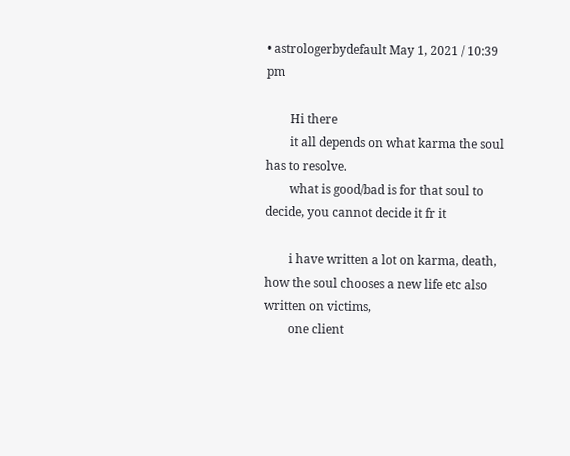• astrologerbydefault May 1, 2021 / 10:39 pm

        Hi there
        it all depends on what karma the soul has to resolve.
        what is good/bad is for that soul to decide, you cannot decide it fr it

        i have written a lot on karma, death, how the soul chooses a new life etc also written on victims,
        one client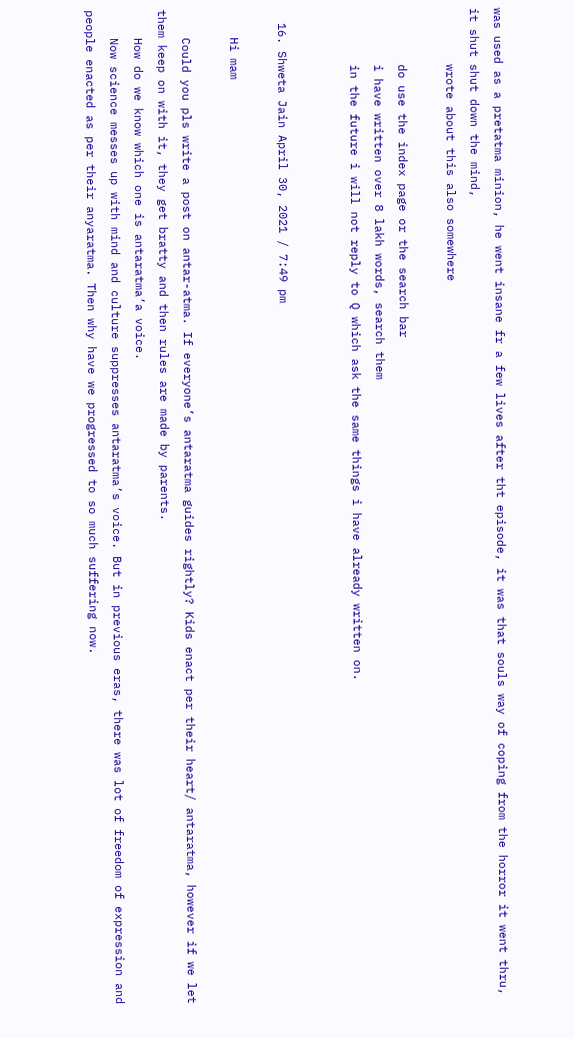was used as a pretatma minion, he went insane fr a few lives after tht episode, it was that souls way of coping from the horror it went thru, it shut shut down the mind,
        wrote about this also somewhere

        do use the index page or the search bar
        i have written over 8 lakh words, search them
        in the future i will not reply to Q which ask the same things i have already written on.


  16. Shweta Jain April 30, 2021 / 7:49 pm

    Hi mam

    Could you pls write a post on antar-atma. If everyone’s antaratma guides rightly? Kids enact per their heart/ antaratma, however if we let them keep on with it, they get bratty and then rules are made by parents.
    How do we know which one is antaratma’a voice.
    Now science messes up with mind and culture suppresses antaratma’s voice. But in previous eras, there was lot of freedom of expression and people enacted as per their anyaratma. Then why have we progressed to so much suffering now.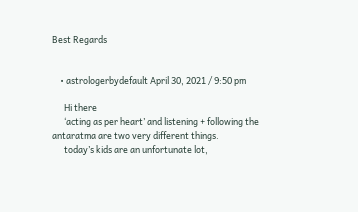Best Regards


    • astrologerbydefault April 30, 2021 / 9:50 pm

      Hi there
      ‘acting as per heart’ and listening + following the antaratma are two very different things.
      today’s kids are an unfortunate lot,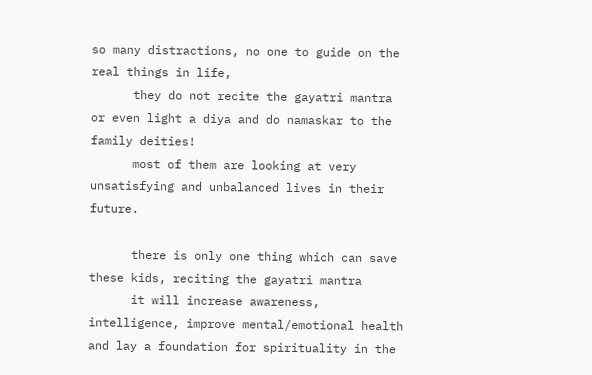so many distractions, no one to guide on the real things in life,
      they do not recite the gayatri mantra or even light a diya and do namaskar to the family deities!
      most of them are looking at very unsatisfying and unbalanced lives in their future.

      there is only one thing which can save these kids, reciting the gayatri mantra
      it will increase awareness, intelligence, improve mental/emotional health and lay a foundation for spirituality in the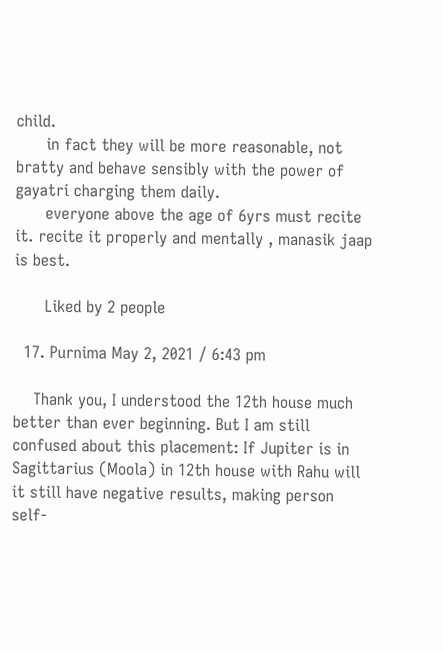child.
      in fact they will be more reasonable, not bratty and behave sensibly with the power of gayatri charging them daily.
      everyone above the age of 6yrs must recite it. recite it properly and mentally , manasik jaap is best.

      Liked by 2 people

  17. Purnima May 2, 2021 / 6:43 pm

    Thank you, I understood the 12th house much better than ever beginning. But I am still confused about this placement: If Jupiter is in Sagittarius (Moola) in 12th house with Rahu will it still have negative results, making person self-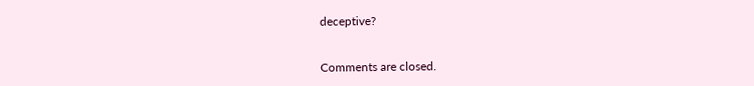deceptive?


Comments are closed.